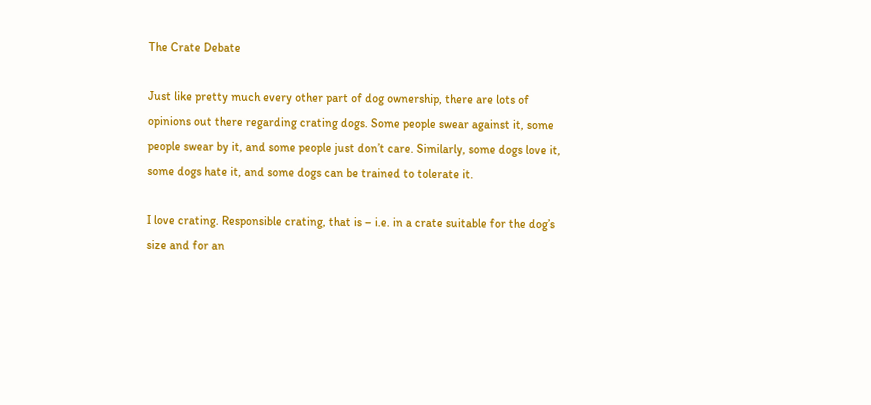The Crate Debate

Just like pretty much every other part of dog ownership, there are lots of opinions out there regarding crating dogs. Some people swear against it, some people swear by it, and some people just don’t care. Similarly, some dogs love it, some dogs hate it, and some dogs can be trained to tolerate it.

I love crating. Responsible crating, that is – i.e. in a crate suitable for the dog’s size and for an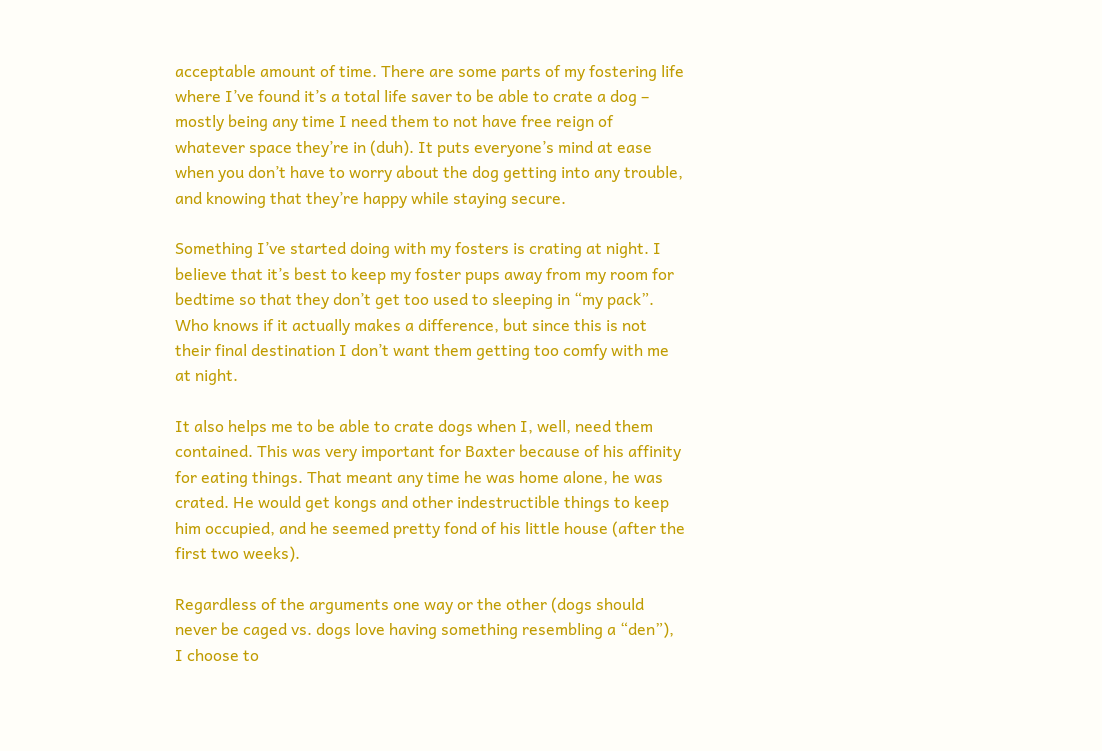acceptable amount of time. There are some parts of my fostering life where I’ve found it’s a total life saver to be able to crate a dog – mostly being any time I need them to not have free reign of whatever space they’re in (duh). It puts everyone’s mind at ease when you don’t have to worry about the dog getting into any trouble, and knowing that they’re happy while staying secure.

Something I’ve started doing with my fosters is crating at night. I believe that it’s best to keep my foster pups away from my room for bedtime so that they don’t get too used to sleeping in “my pack”. Who knows if it actually makes a difference, but since this is not their final destination I don’t want them getting too comfy with me at night.

It also helps me to be able to crate dogs when I, well, need them contained. This was very important for Baxter because of his affinity for eating things. That meant any time he was home alone, he was crated. He would get kongs and other indestructible things to keep him occupied, and he seemed pretty fond of his little house (after the first two weeks).

Regardless of the arguments one way or the other (dogs should never be caged vs. dogs love having something resembling a “den”), I choose to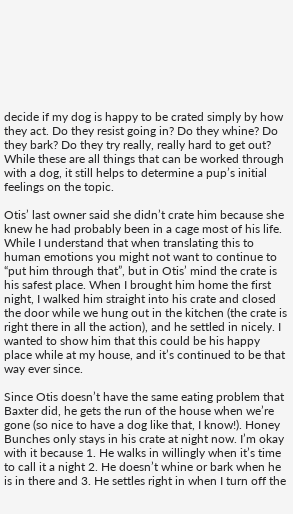decide if my dog is happy to be crated simply by how they act. Do they resist going in? Do they whine? Do they bark? Do they try really, really hard to get out? While these are all things that can be worked through with a dog, it still helps to determine a pup’s initial feelings on the topic.

Otis’ last owner said she didn’t crate him because she knew he had probably been in a cage most of his life. While I understand that when translating this to human emotions you might not want to continue to “put him through that”, but in Otis’ mind the crate is his safest place. When I brought him home the first night, I walked him straight into his crate and closed the door while we hung out in the kitchen (the crate is right there in all the action), and he settled in nicely. I wanted to show him that this could be his happy place while at my house, and it’s continued to be that way ever since.

Since Otis doesn’t have the same eating problem that Baxter did, he gets the run of the house when we’re gone (so nice to have a dog like that, I know!). Honey Bunches only stays in his crate at night now. I’m okay with it because 1. He walks in willingly when it’s time to call it a night 2. He doesn’t whine or bark when he is in there and 3. He settles right in when I turn off the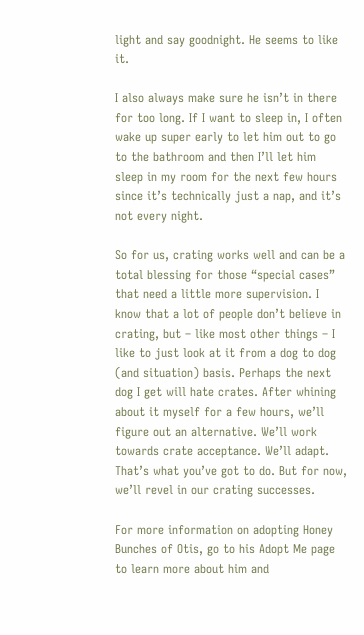light and say goodnight. He seems to like it.

I also always make sure he isn’t in there for too long. If I want to sleep in, I often wake up super early to let him out to go to the bathroom and then I’ll let him sleep in my room for the next few hours since it’s technically just a nap, and it’s not every night.

So for us, crating works well and can be a total blessing for those “special cases” that need a little more supervision. I know that a lot of people don’t believe in crating, but – like most other things – I like to just look at it from a dog to dog (and situation) basis. Perhaps the next dog I get will hate crates. After whining about it myself for a few hours, we’ll figure out an alternative. We’ll work towards crate acceptance. We’ll adapt. That’s what you’ve got to do. But for now, we’ll revel in our crating successes.

For more information on adopting Honey Bunches of Otis, go to his Adopt Me page to learn more about him and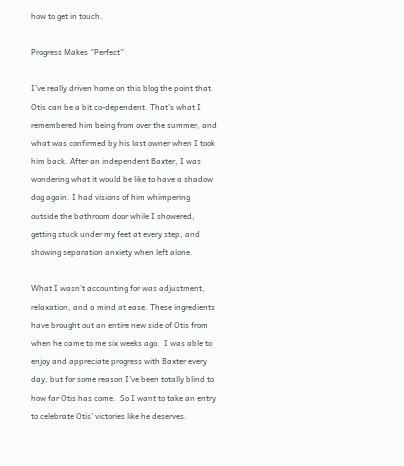how to get in touch.

Progress Makes “Perfect”

I’ve really driven home on this blog the point that Otis can be a bit co-dependent. That’s what I remembered him being from over the summer, and what was confirmed by his last owner when I took him back. After an independent Baxter, I was wondering what it would be like to have a shadow dog again. I had visions of him whimpering outside the bathroom door while I showered, getting stuck under my feet at every step, and showing separation anxiety when left alone.

What I wasn’t accounting for was adjustment, relaxation, and a mind at ease. These ingredients have brought out an entire new side of Otis from when he came to me six weeks ago.  I was able to enjoy and appreciate progress with Baxter every day, but for some reason I’ve been totally blind to how far Otis has come.  So I want to take an entry to celebrate Otis’ victories like he deserves.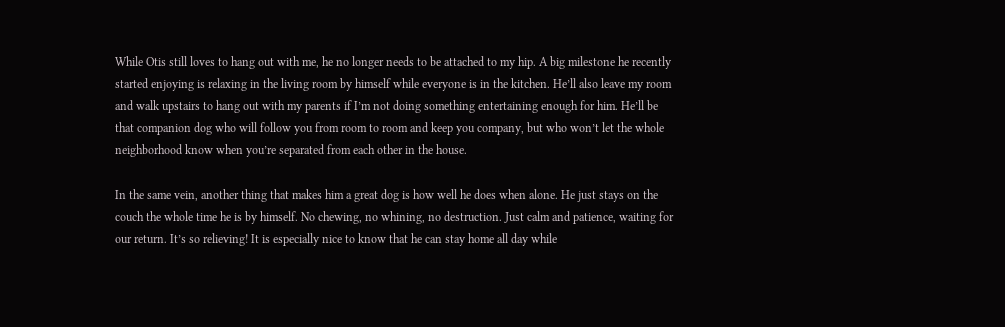While Otis still loves to hang out with me, he no longer needs to be attached to my hip. A big milestone he recently started enjoying is relaxing in the living room by himself while everyone is in the kitchen. He’ll also leave my room and walk upstairs to hang out with my parents if I’m not doing something entertaining enough for him. He’ll be that companion dog who will follow you from room to room and keep you company, but who won’t let the whole neighborhood know when you’re separated from each other in the house.

In the same vein, another thing that makes him a great dog is how well he does when alone. He just stays on the couch the whole time he is by himself. No chewing, no whining, no destruction. Just calm and patience, waiting for our return. It’s so relieving! It is especially nice to know that he can stay home all day while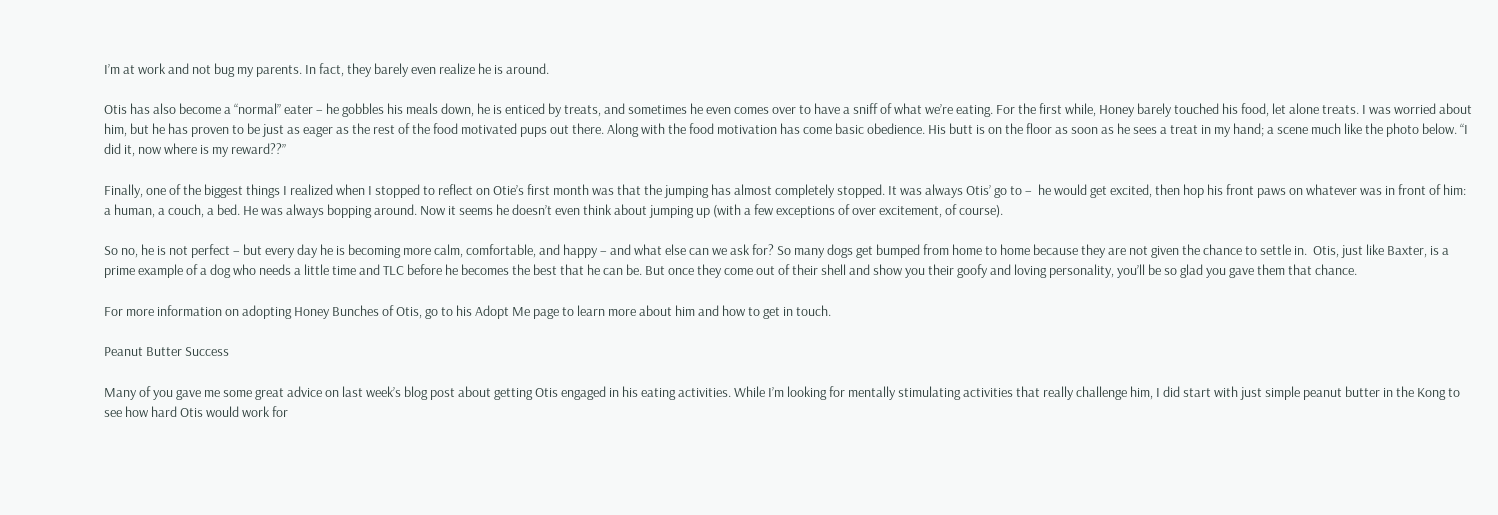I’m at work and not bug my parents. In fact, they barely even realize he is around.

Otis has also become a “normal” eater – he gobbles his meals down, he is enticed by treats, and sometimes he even comes over to have a sniff of what we’re eating. For the first while, Honey barely touched his food, let alone treats. I was worried about him, but he has proven to be just as eager as the rest of the food motivated pups out there. Along with the food motivation has come basic obedience. His butt is on the floor as soon as he sees a treat in my hand; a scene much like the photo below. “I did it, now where is my reward??”

Finally, one of the biggest things I realized when I stopped to reflect on Otie’s first month was that the jumping has almost completely stopped. It was always Otis’ go to –  he would get excited, then hop his front paws on whatever was in front of him: a human, a couch, a bed. He was always bopping around. Now it seems he doesn’t even think about jumping up (with a few exceptions of over excitement, of course).

So no, he is not perfect – but every day he is becoming more calm, comfortable, and happy – and what else can we ask for? So many dogs get bumped from home to home because they are not given the chance to settle in.  Otis, just like Baxter, is a prime example of a dog who needs a little time and TLC before he becomes the best that he can be. But once they come out of their shell and show you their goofy and loving personality, you’ll be so glad you gave them that chance.

For more information on adopting Honey Bunches of Otis, go to his Adopt Me page to learn more about him and how to get in touch.

Peanut Butter Success

Many of you gave me some great advice on last week’s blog post about getting Otis engaged in his eating activities. While I’m looking for mentally stimulating activities that really challenge him, I did start with just simple peanut butter in the Kong to see how hard Otis would work for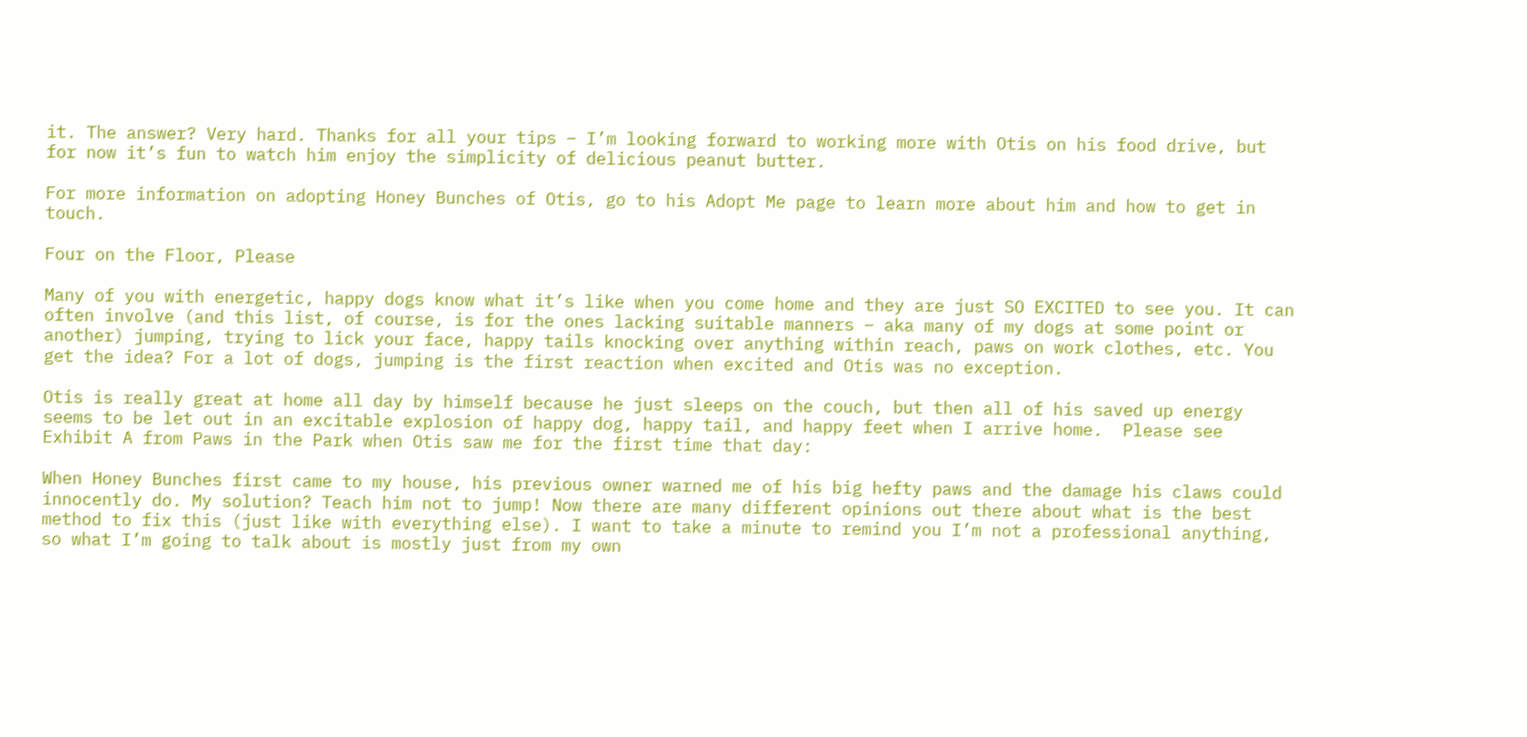it. The answer? Very hard. Thanks for all your tips – I’m looking forward to working more with Otis on his food drive, but for now it’s fun to watch him enjoy the simplicity of delicious peanut butter.

For more information on adopting Honey Bunches of Otis, go to his Adopt Me page to learn more about him and how to get in touch.

Four on the Floor, Please

Many of you with energetic, happy dogs know what it’s like when you come home and they are just SO EXCITED to see you. It can often involve (and this list, of course, is for the ones lacking suitable manners – aka many of my dogs at some point or another) jumping, trying to lick your face, happy tails knocking over anything within reach, paws on work clothes, etc. You get the idea? For a lot of dogs, jumping is the first reaction when excited and Otis was no exception.

Otis is really great at home all day by himself because he just sleeps on the couch, but then all of his saved up energy seems to be let out in an excitable explosion of happy dog, happy tail, and happy feet when I arrive home.  Please see Exhibit A from Paws in the Park when Otis saw me for the first time that day:

When Honey Bunches first came to my house, his previous owner warned me of his big hefty paws and the damage his claws could innocently do. My solution? Teach him not to jump! Now there are many different opinions out there about what is the best method to fix this (just like with everything else). I want to take a minute to remind you I’m not a professional anything, so what I’m going to talk about is mostly just from my own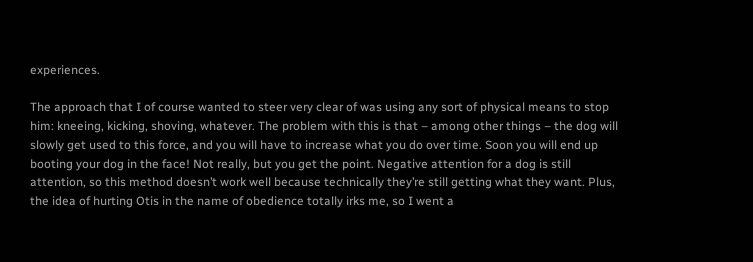experiences.

The approach that I of course wanted to steer very clear of was using any sort of physical means to stop him: kneeing, kicking, shoving, whatever. The problem with this is that – among other things – the dog will slowly get used to this force, and you will have to increase what you do over time. Soon you will end up booting your dog in the face! Not really, but you get the point. Negative attention for a dog is still attention, so this method doesn’t work well because technically they’re still getting what they want. Plus, the idea of hurting Otis in the name of obedience totally irks me, so I went a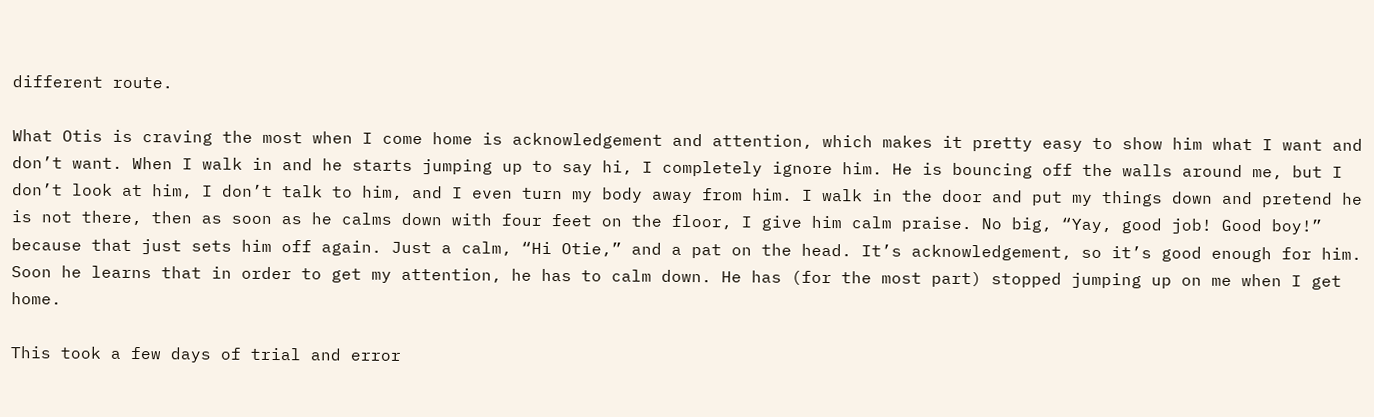different route.

What Otis is craving the most when I come home is acknowledgement and attention, which makes it pretty easy to show him what I want and don’t want. When I walk in and he starts jumping up to say hi, I completely ignore him. He is bouncing off the walls around me, but I don’t look at him, I don’t talk to him, and I even turn my body away from him. I walk in the door and put my things down and pretend he is not there, then as soon as he calms down with four feet on the floor, I give him calm praise. No big, “Yay, good job! Good boy!” because that just sets him off again. Just a calm, “Hi Otie,” and a pat on the head. It’s acknowledgement, so it’s good enough for him.  Soon he learns that in order to get my attention, he has to calm down. He has (for the most part) stopped jumping up on me when I get home.

This took a few days of trial and error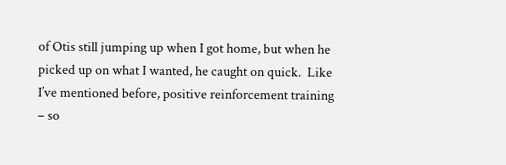of Otis still jumping up when I got home, but when he picked up on what I wanted, he caught on quick.  Like I’ve mentioned before, positive reinforcement training – so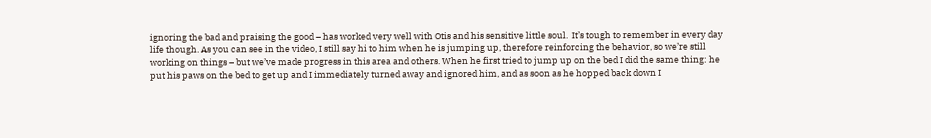ignoring the bad and praising the good – has worked very well with Otis and his sensitive little soul.  It’s tough to remember in every day life though. As you can see in the video, I still say hi to him when he is jumping up, therefore reinforcing the behavior, so we’re still working on things – but we’ve made progress in this area and others. When he first tried to jump up on the bed I did the same thing: he put his paws on the bed to get up and I immediately turned away and ignored him, and as soon as he hopped back down I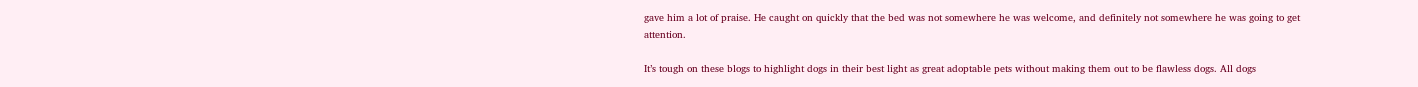gave him a lot of praise. He caught on quickly that the bed was not somewhere he was welcome, and definitely not somewhere he was going to get attention.

It’s tough on these blogs to highlight dogs in their best light as great adoptable pets without making them out to be flawless dogs. All dogs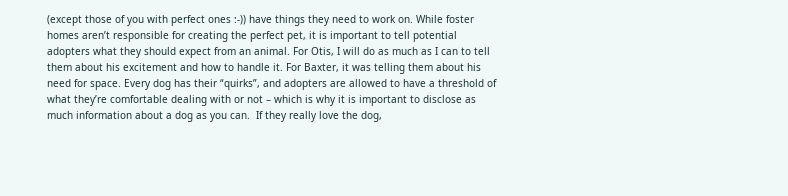(except those of you with perfect ones :-)) have things they need to work on. While foster homes aren’t responsible for creating the perfect pet, it is important to tell potential adopters what they should expect from an animal. For Otis, I will do as much as I can to tell them about his excitement and how to handle it. For Baxter, it was telling them about his need for space. Every dog has their “quirks”, and adopters are allowed to have a threshold of what they’re comfortable dealing with or not – which is why it is important to disclose as much information about a dog as you can.  If they really love the dog,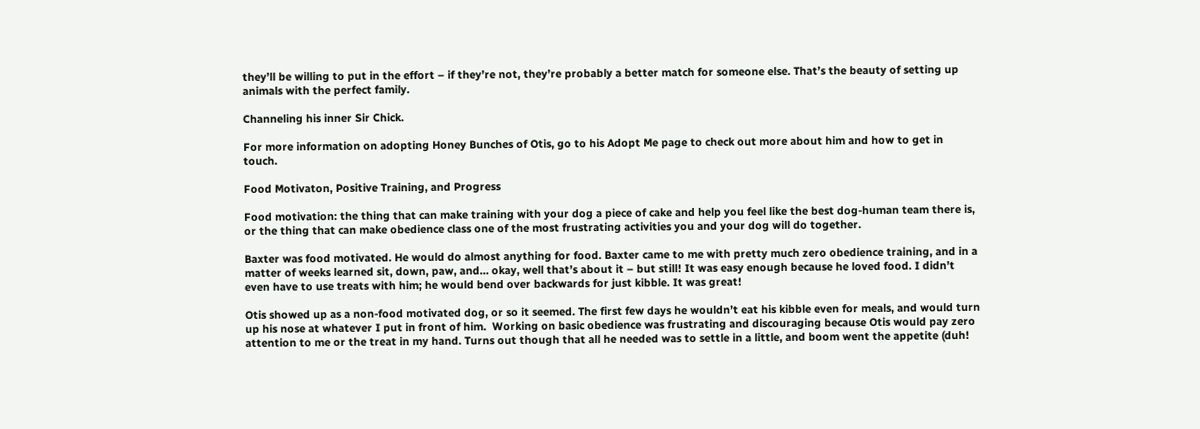they’ll be willing to put in the effort – if they’re not, they’re probably a better match for someone else. That’s the beauty of setting up animals with the perfect family.

Channeling his inner Sir Chick.

For more information on adopting Honey Bunches of Otis, go to his Adopt Me page to check out more about him and how to get in touch.

Food Motivaton, Positive Training, and Progress

Food motivation: the thing that can make training with your dog a piece of cake and help you feel like the best dog-human team there is, or the thing that can make obedience class one of the most frustrating activities you and your dog will do together.

Baxter was food motivated. He would do almost anything for food. Baxter came to me with pretty much zero obedience training, and in a matter of weeks learned sit, down, paw, and… okay, well that’s about it – but still! It was easy enough because he loved food. I didn’t even have to use treats with him; he would bend over backwards for just kibble. It was great!

Otis showed up as a non-food motivated dog, or so it seemed. The first few days he wouldn’t eat his kibble even for meals, and would turn up his nose at whatever I put in front of him.  Working on basic obedience was frustrating and discouraging because Otis would pay zero attention to me or the treat in my hand. Turns out though that all he needed was to settle in a little, and boom went the appetite (duh!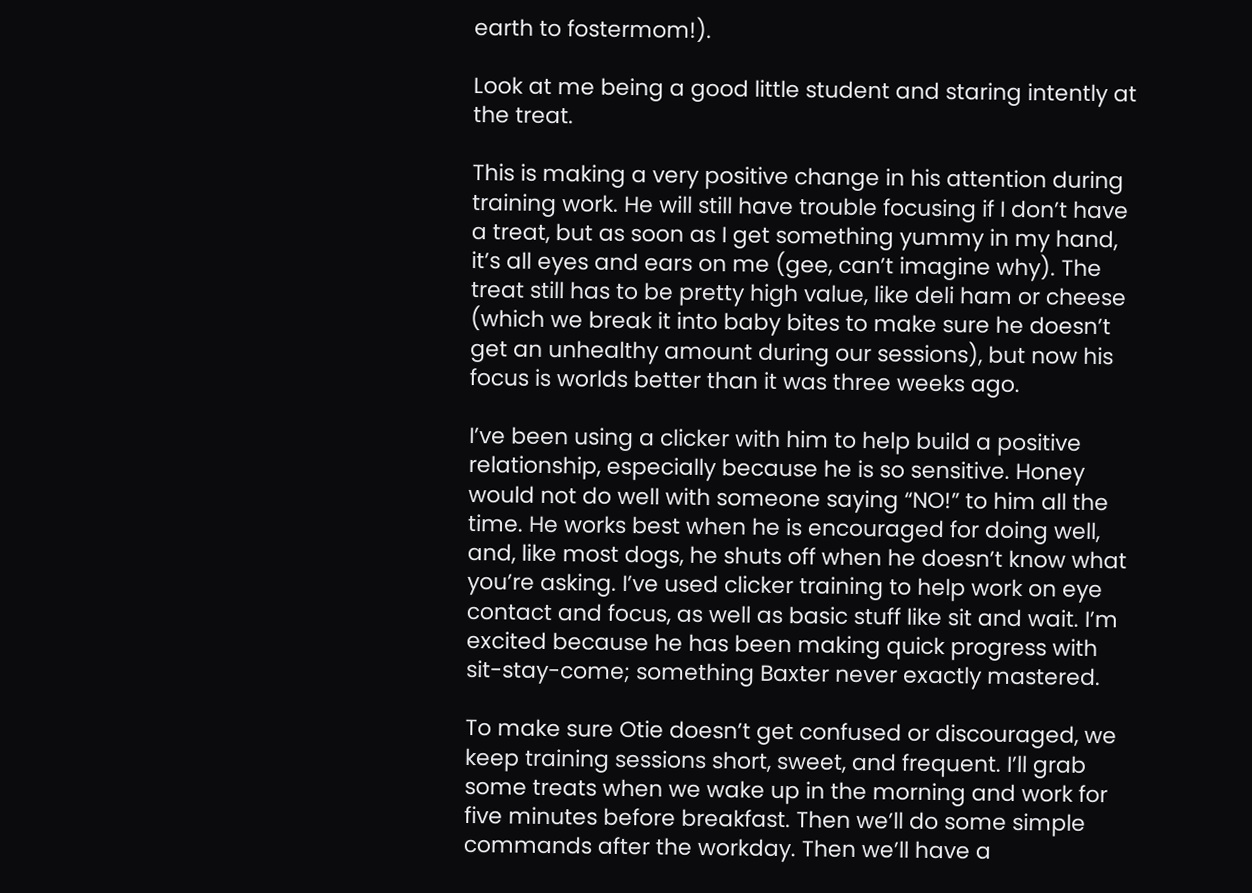earth to fostermom!).

Look at me being a good little student and staring intently at the treat.

This is making a very positive change in his attention during training work. He will still have trouble focusing if I don’t have a treat, but as soon as I get something yummy in my hand, it’s all eyes and ears on me (gee, can’t imagine why). The treat still has to be pretty high value, like deli ham or cheese (which we break it into baby bites to make sure he doesn’t get an unhealthy amount during our sessions), but now his focus is worlds better than it was three weeks ago.

I’ve been using a clicker with him to help build a positive relationship, especially because he is so sensitive. Honey would not do well with someone saying “NO!” to him all the time. He works best when he is encouraged for doing well, and, like most dogs, he shuts off when he doesn’t know what you’re asking. I’ve used clicker training to help work on eye contact and focus, as well as basic stuff like sit and wait. I’m excited because he has been making quick progress with sit-stay-come; something Baxter never exactly mastered.

To make sure Otie doesn’t get confused or discouraged, we keep training sessions short, sweet, and frequent. I’ll grab some treats when we wake up in the morning and work for five minutes before breakfast. Then we’ll do some simple commands after the workday. Then we’ll have a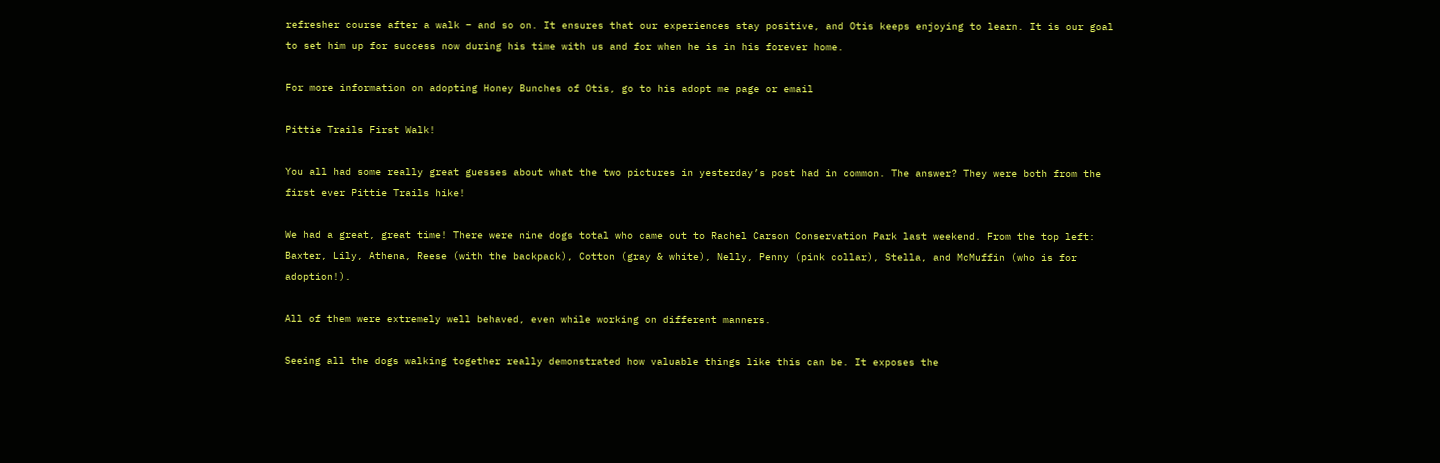refresher course after a walk – and so on. It ensures that our experiences stay positive, and Otis keeps enjoying to learn. It is our goal to set him up for success now during his time with us and for when he is in his forever home.

For more information on adopting Honey Bunches of Otis, go to his adopt me page or email

Pittie Trails First Walk!

You all had some really great guesses about what the two pictures in yesterday’s post had in common. The answer? They were both from the first ever Pittie Trails hike!

We had a great, great time! There were nine dogs total who came out to Rachel Carson Conservation Park last weekend. From the top left: Baxter, Lily, Athena, Reese (with the backpack), Cotton (gray & white), Nelly, Penny (pink collar), Stella, and McMuffin (who is for adoption!).

All of them were extremely well behaved, even while working on different manners.

Seeing all the dogs walking together really demonstrated how valuable things like this can be. It exposes the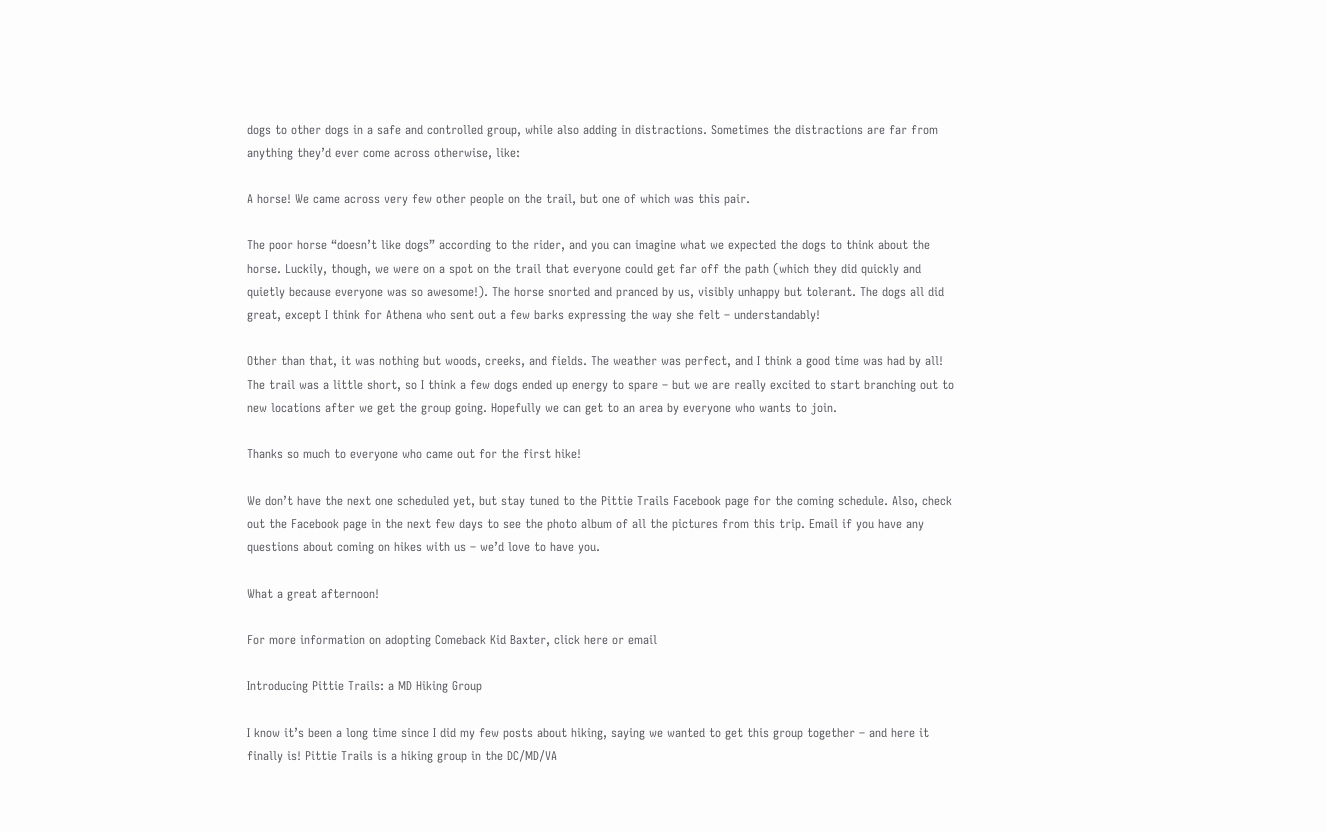dogs to other dogs in a safe and controlled group, while also adding in distractions. Sometimes the distractions are far from anything they’d ever come across otherwise, like:

A horse! We came across very few other people on the trail, but one of which was this pair.

The poor horse “doesn’t like dogs” according to the rider, and you can imagine what we expected the dogs to think about the horse. Luckily, though, we were on a spot on the trail that everyone could get far off the path (which they did quickly and quietly because everyone was so awesome!). The horse snorted and pranced by us, visibly unhappy but tolerant. The dogs all did great, except I think for Athena who sent out a few barks expressing the way she felt – understandably!

Other than that, it was nothing but woods, creeks, and fields. The weather was perfect, and I think a good time was had by all! The trail was a little short, so I think a few dogs ended up energy to spare – but we are really excited to start branching out to new locations after we get the group going. Hopefully we can get to an area by everyone who wants to join.

Thanks so much to everyone who came out for the first hike!

We don’t have the next one scheduled yet, but stay tuned to the Pittie Trails Facebook page for the coming schedule. Also, check out the Facebook page in the next few days to see the photo album of all the pictures from this trip. Email if you have any questions about coming on hikes with us – we’d love to have you.

What a great afternoon!

For more information on adopting Comeback Kid Baxter, click here or email

Introducing Pittie Trails: a MD Hiking Group

I know it’s been a long time since I did my few posts about hiking, saying we wanted to get this group together – and here it finally is! Pittie Trails is a hiking group in the DC/MD/VA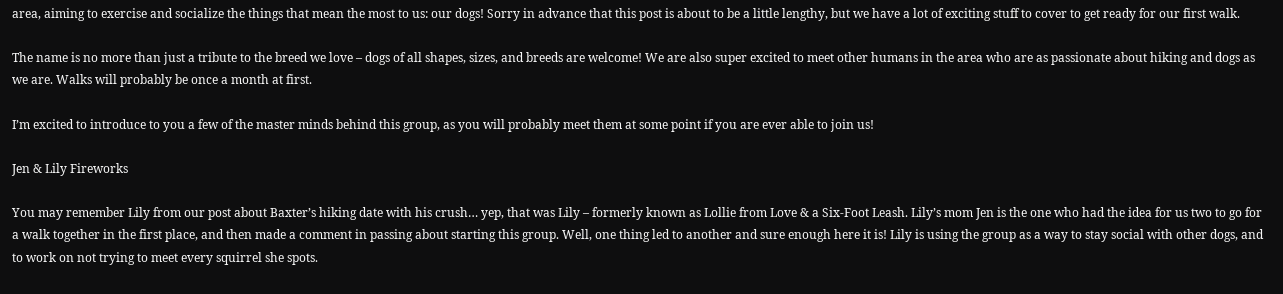area, aiming to exercise and socialize the things that mean the most to us: our dogs! Sorry in advance that this post is about to be a little lengthy, but we have a lot of exciting stuff to cover to get ready for our first walk.

The name is no more than just a tribute to the breed we love – dogs of all shapes, sizes, and breeds are welcome! We are also super excited to meet other humans in the area who are as passionate about hiking and dogs as we are. Walks will probably be once a month at first.

I’m excited to introduce to you a few of the master minds behind this group, as you will probably meet them at some point if you are ever able to join us!

Jen & Lily Fireworks

You may remember Lily from our post about Baxter’s hiking date with his crush… yep, that was Lily – formerly known as Lollie from Love & a Six-Foot Leash. Lily’s mom Jen is the one who had the idea for us two to go for a walk together in the first place, and then made a comment in passing about starting this group. Well, one thing led to another and sure enough here it is! Lily is using the group as a way to stay social with other dogs, and to work on not trying to meet every squirrel she spots.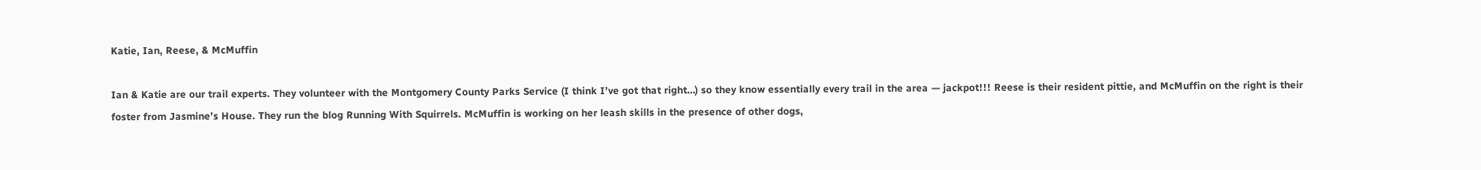Katie, Ian, Reese, & McMuffin

Ian & Katie are our trail experts. They volunteer with the Montgomery County Parks Service (I think I’ve got that right…) so they know essentially every trail in the area — jackpot!!! Reese is their resident pittie, and McMuffin on the right is their foster from Jasmine’s House. They run the blog Running With Squirrels. McMuffin is working on her leash skills in the presence of other dogs,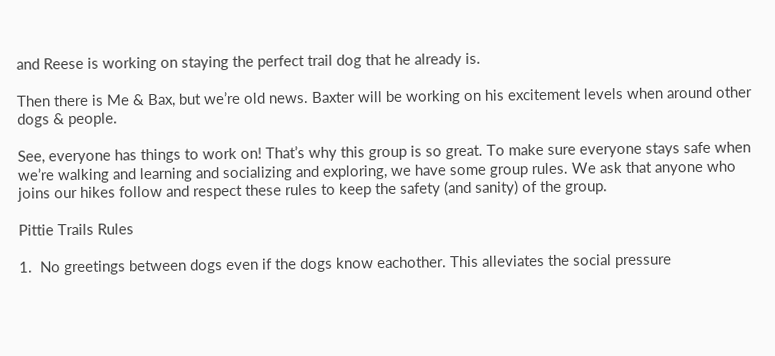and Reese is working on staying the perfect trail dog that he already is.

Then there is Me & Bax, but we’re old news. Baxter will be working on his excitement levels when around other dogs & people.

See, everyone has things to work on! That’s why this group is so great. To make sure everyone stays safe when we’re walking and learning and socializing and exploring, we have some group rules. We ask that anyone who joins our hikes follow and respect these rules to keep the safety (and sanity) of the group.

Pittie Trails Rules

1.  No greetings between dogs even if the dogs know eachother. This alleviates the social pressure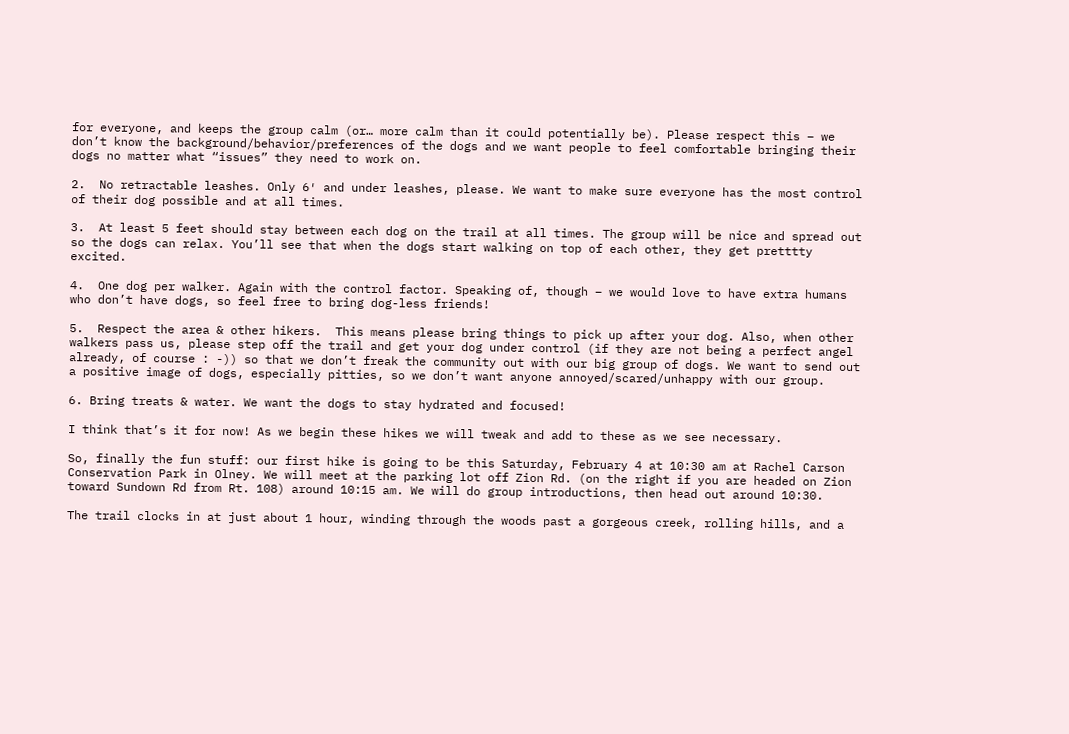for everyone, and keeps the group calm (or… more calm than it could potentially be). Please respect this – we don’t know the background/behavior/preferences of the dogs and we want people to feel comfortable bringing their dogs no matter what “issues” they need to work on.

2.  No retractable leashes. Only 6′ and under leashes, please. We want to make sure everyone has the most control of their dog possible and at all times.

3.  At least 5 feet should stay between each dog on the trail at all times. The group will be nice and spread out so the dogs can relax. You’ll see that when the dogs start walking on top of each other, they get pretttty excited.

4.  One dog per walker. Again with the control factor. Speaking of, though – we would love to have extra humans who don’t have dogs, so feel free to bring dog-less friends!

5.  Respect the area & other hikers.  This means please bring things to pick up after your dog. Also, when other walkers pass us, please step off the trail and get your dog under control (if they are not being a perfect angel already, of course : -)) so that we don’t freak the community out with our big group of dogs. We want to send out a positive image of dogs, especially pitties, so we don’t want anyone annoyed/scared/unhappy with our group.

6. Bring treats & water. We want the dogs to stay hydrated and focused!

I think that’s it for now! As we begin these hikes we will tweak and add to these as we see necessary.

So, finally the fun stuff: our first hike is going to be this Saturday, February 4 at 10:30 am at Rachel Carson Conservation Park in Olney. We will meet at the parking lot off Zion Rd. (on the right if you are headed on Zion toward Sundown Rd from Rt. 108) around 10:15 am. We will do group introductions, then head out around 10:30.

The trail clocks in at just about 1 hour, winding through the woods past a gorgeous creek, rolling hills, and a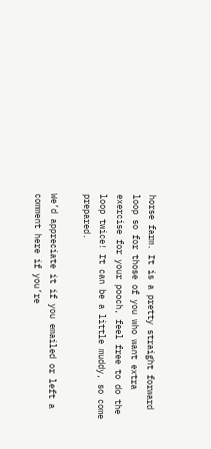horse farm. It is a pretty straight forward loop so for those of you who want extra exercise for your pooch, feel free to do the loop twice! It can be a little muddy, so come prepared.

We’d appreciate it if you emailed or left a comment here if you’re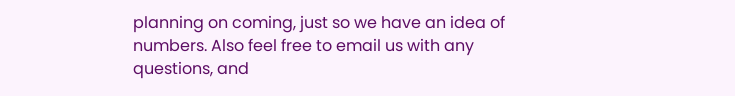planning on coming, just so we have an idea of numbers. Also feel free to email us with any questions, and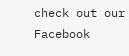check out our Facebook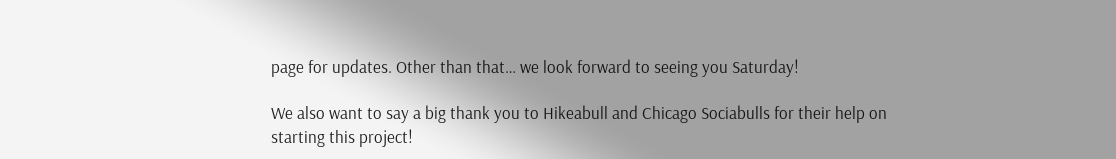page for updates. Other than that… we look forward to seeing you Saturday!

We also want to say a big thank you to Hikeabull and Chicago Sociabulls for their help on starting this project!